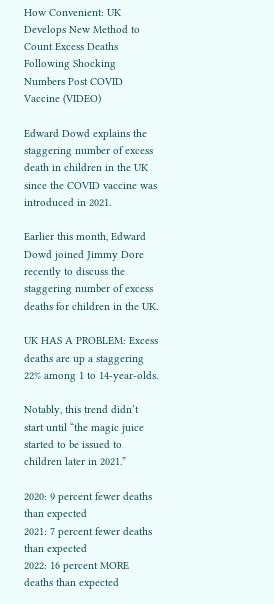How Convenient: UK Develops New Method to Count Excess Deaths Following Shocking Numbers Post COVID Vaccine (VIDEO)

Edward Dowd explains the staggering number of excess death in children in the UK since the COVID vaccine was introduced in 2021.

Earlier this month, Edward Dowd joined Jimmy Dore recently to discuss the staggering number of excess deaths for children in the UK.

UK HAS A PROBLEM: Excess deaths are up a staggering 22% among 1 to 14-year-olds.

Notably, this trend didn’t start until “the magic juice started to be issued to children later in 2021.”

2020: 9 percent fewer deaths than expected
2021: 7 percent fewer deaths than expected
2022: 16 percent MORE deaths than expected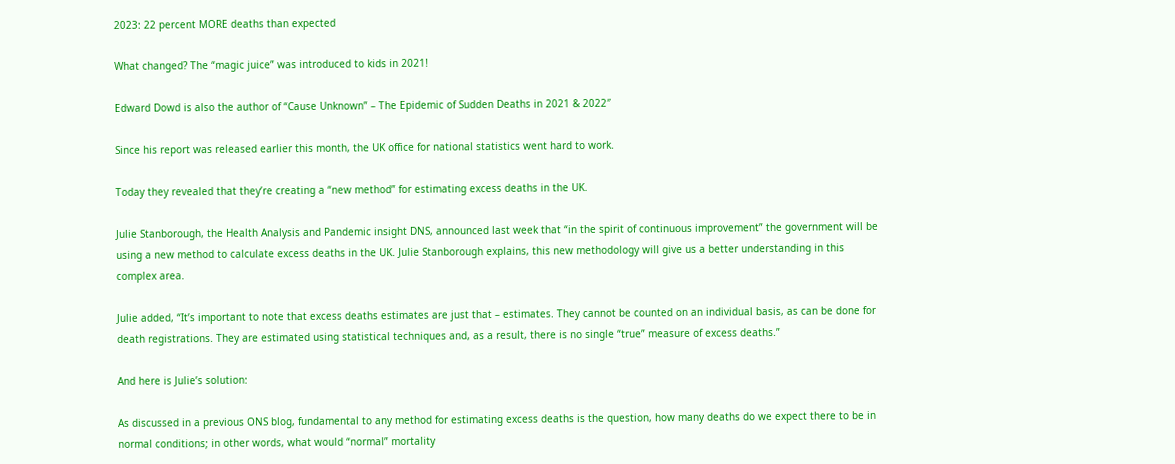2023: 22 percent MORE deaths than expected

What changed? The “magic juice” was introduced to kids in 2021!

Edward Dowd is also the author of “Cause Unknown” – The Epidemic of Sudden Deaths in 2021 & 2022″

Since his report was released earlier this month, the UK office for national statistics went hard to work.

Today they revealed that they’re creating a “new method” for estimating excess deaths in the UK.

Julie Stanborough, the Health Analysis and Pandemic insight DNS, announced last week that “in the spirit of continuous improvement” the government will be using a new method to calculate excess deaths in the UK. Julie Stanborough explains, this new methodology will give us a better understanding in this complex area.

Julie added, “It’s important to note that excess deaths estimates are just that – estimates. They cannot be counted on an individual basis, as can be done for death registrations. They are estimated using statistical techniques and, as a result, there is no single “true” measure of excess deaths.”

And here is Julie’s solution:

As discussed in a previous ONS blog, fundamental to any method for estimating excess deaths is the question, how many deaths do we expect there to be in normal conditions; in other words, what would “normal” mortality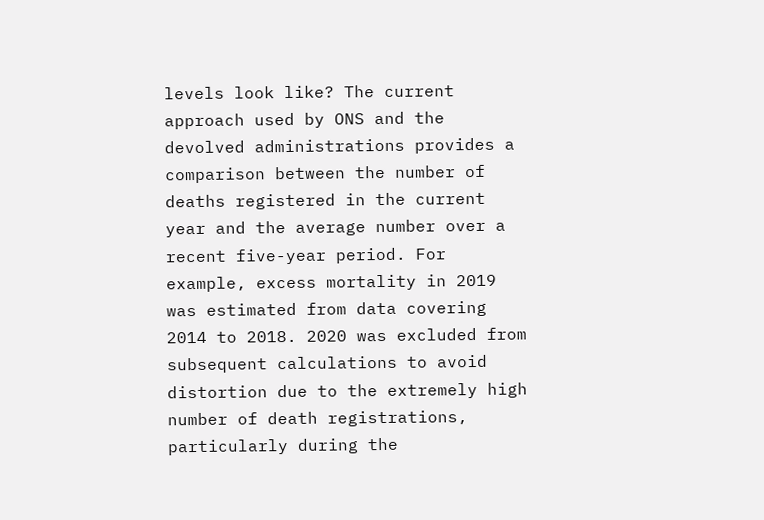levels look like? The current approach used by ONS and the devolved administrations provides a comparison between the number of deaths registered in the current year and the average number over a recent five-year period. For example, excess mortality in 2019 was estimated from data covering 2014 to 2018. 2020 was excluded from subsequent calculations to avoid distortion due to the extremely high number of death registrations, particularly during the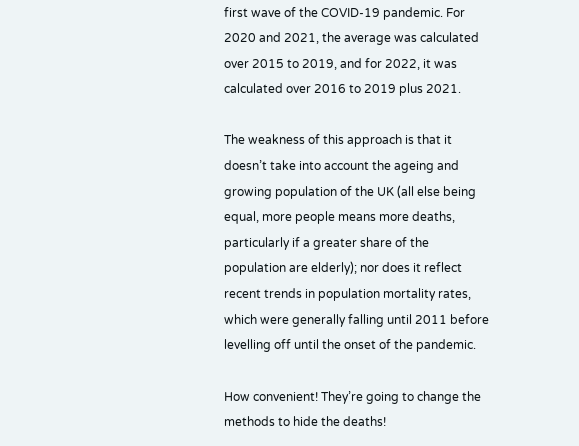first wave of the COVID-19 pandemic. For 2020 and 2021, the average was calculated over 2015 to 2019, and for 2022, it was calculated over 2016 to 2019 plus 2021.

The weakness of this approach is that it doesn’t take into account the ageing and growing population of the UK (all else being equal, more people means more deaths, particularly if a greater share of the population are elderly); nor does it reflect recent trends in population mortality rates, which were generally falling until 2011 before levelling off until the onset of the pandemic.

How convenient! They’re going to change the methods to hide the deaths!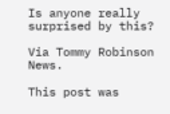Is anyone really surprised by this?

Via Tommy Robinson News.

This post was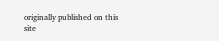originally published on this site